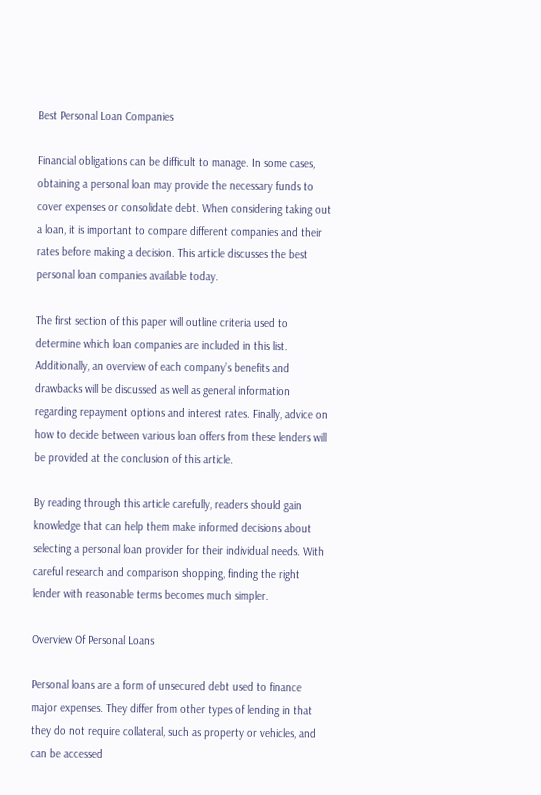Best Personal Loan Companies

Financial obligations can be difficult to manage. In some cases, obtaining a personal loan may provide the necessary funds to cover expenses or consolidate debt. When considering taking out a loan, it is important to compare different companies and their rates before making a decision. This article discusses the best personal loan companies available today.

The first section of this paper will outline criteria used to determine which loan companies are included in this list. Additionally, an overview of each company’s benefits and drawbacks will be discussed as well as general information regarding repayment options and interest rates. Finally, advice on how to decide between various loan offers from these lenders will be provided at the conclusion of this article.

By reading through this article carefully, readers should gain knowledge that can help them make informed decisions about selecting a personal loan provider for their individual needs. With careful research and comparison shopping, finding the right lender with reasonable terms becomes much simpler.

Overview Of Personal Loans

Personal loans are a form of unsecured debt used to finance major expenses. They differ from other types of lending in that they do not require collateral, such as property or vehicles, and can be accessed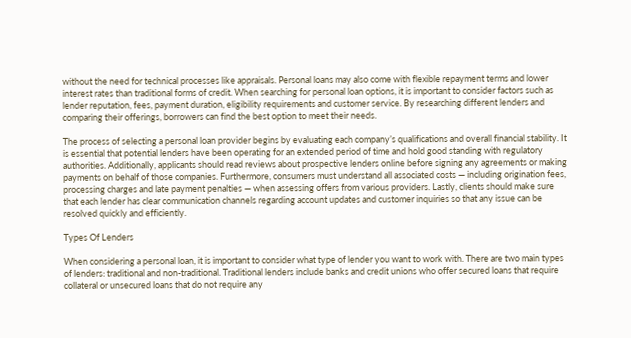without the need for technical processes like appraisals. Personal loans may also come with flexible repayment terms and lower interest rates than traditional forms of credit. When searching for personal loan options, it is important to consider factors such as lender reputation, fees, payment duration, eligibility requirements and customer service. By researching different lenders and comparing their offerings, borrowers can find the best option to meet their needs.

The process of selecting a personal loan provider begins by evaluating each company’s qualifications and overall financial stability. It is essential that potential lenders have been operating for an extended period of time and hold good standing with regulatory authorities. Additionally, applicants should read reviews about prospective lenders online before signing any agreements or making payments on behalf of those companies. Furthermore, consumers must understand all associated costs — including origination fees, processing charges and late payment penalties — when assessing offers from various providers. Lastly, clients should make sure that each lender has clear communication channels regarding account updates and customer inquiries so that any issue can be resolved quickly and efficiently.

Types Of Lenders

When considering a personal loan, it is important to consider what type of lender you want to work with. There are two main types of lenders: traditional and non-traditional. Traditional lenders include banks and credit unions who offer secured loans that require collateral or unsecured loans that do not require any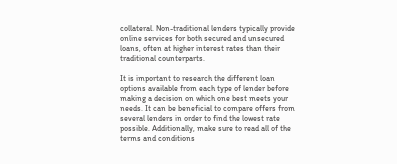collateral. Non-traditional lenders typically provide online services for both secured and unsecured loans, often at higher interest rates than their traditional counterparts.

It is important to research the different loan options available from each type of lender before making a decision on which one best meets your needs. It can be beneficial to compare offers from several lenders in order to find the lowest rate possible. Additionally, make sure to read all of the terms and conditions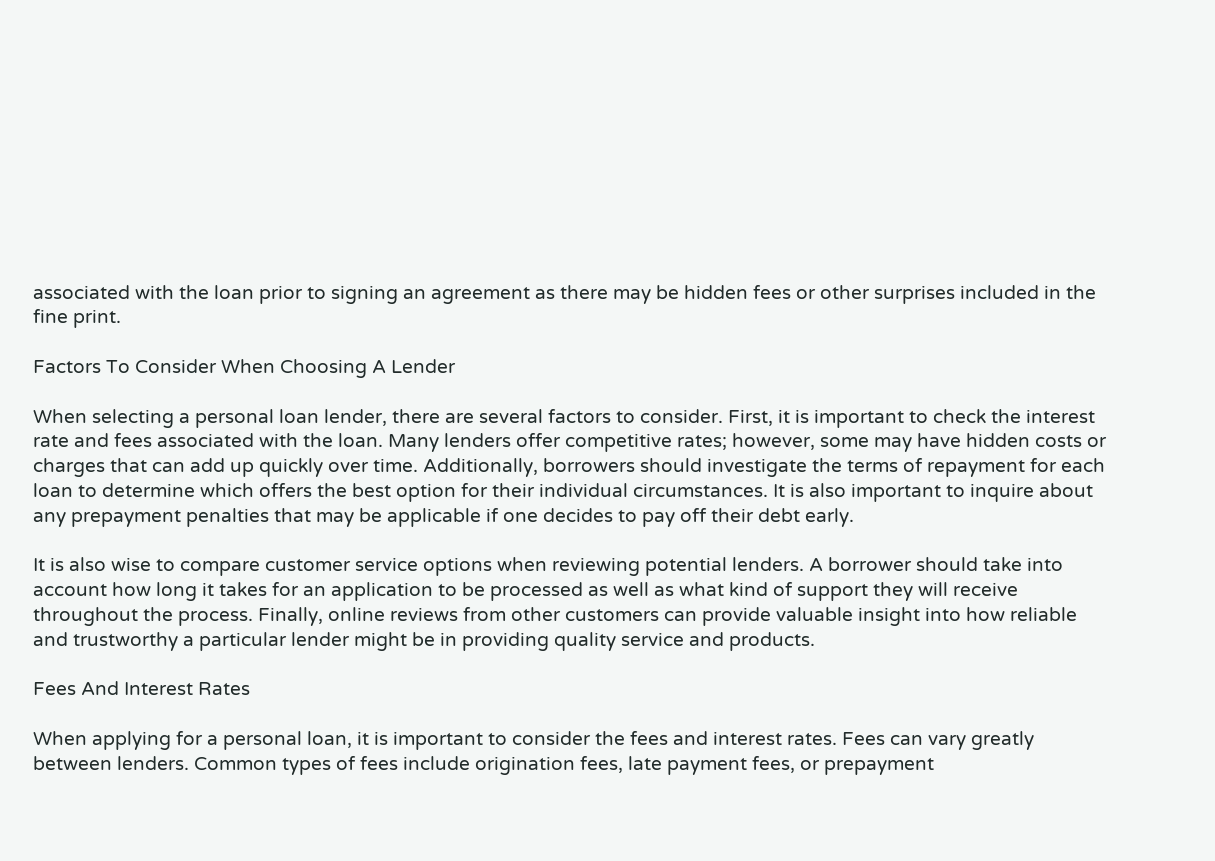associated with the loan prior to signing an agreement as there may be hidden fees or other surprises included in the fine print.

Factors To Consider When Choosing A Lender

When selecting a personal loan lender, there are several factors to consider. First, it is important to check the interest rate and fees associated with the loan. Many lenders offer competitive rates; however, some may have hidden costs or charges that can add up quickly over time. Additionally, borrowers should investigate the terms of repayment for each loan to determine which offers the best option for their individual circumstances. It is also important to inquire about any prepayment penalties that may be applicable if one decides to pay off their debt early.

It is also wise to compare customer service options when reviewing potential lenders. A borrower should take into account how long it takes for an application to be processed as well as what kind of support they will receive throughout the process. Finally, online reviews from other customers can provide valuable insight into how reliable and trustworthy a particular lender might be in providing quality service and products.

Fees And Interest Rates

When applying for a personal loan, it is important to consider the fees and interest rates. Fees can vary greatly between lenders. Common types of fees include origination fees, late payment fees, or prepayment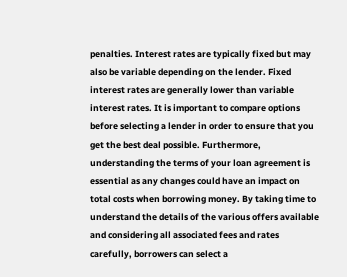penalties. Interest rates are typically fixed but may also be variable depending on the lender. Fixed interest rates are generally lower than variable interest rates. It is important to compare options before selecting a lender in order to ensure that you get the best deal possible. Furthermore, understanding the terms of your loan agreement is essential as any changes could have an impact on total costs when borrowing money. By taking time to understand the details of the various offers available and considering all associated fees and rates carefully, borrowers can select a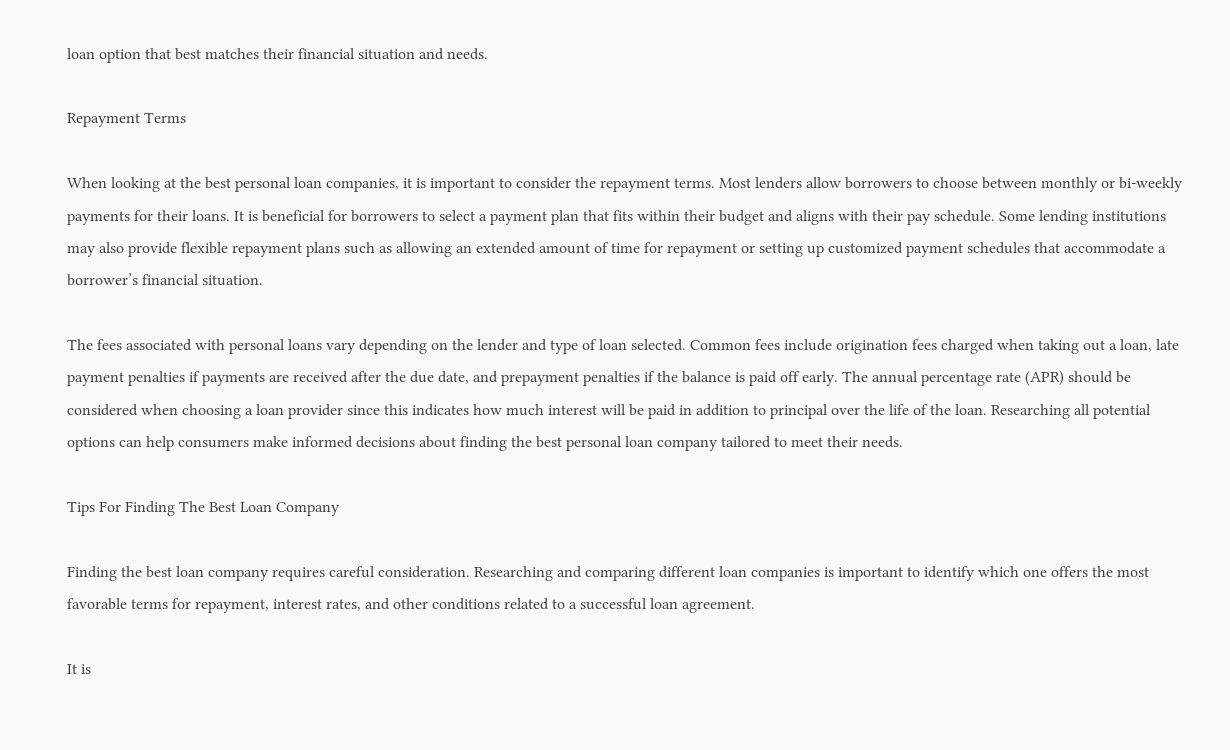loan option that best matches their financial situation and needs.

Repayment Terms

When looking at the best personal loan companies, it is important to consider the repayment terms. Most lenders allow borrowers to choose between monthly or bi-weekly payments for their loans. It is beneficial for borrowers to select a payment plan that fits within their budget and aligns with their pay schedule. Some lending institutions may also provide flexible repayment plans such as allowing an extended amount of time for repayment or setting up customized payment schedules that accommodate a borrower’s financial situation.

The fees associated with personal loans vary depending on the lender and type of loan selected. Common fees include origination fees charged when taking out a loan, late payment penalties if payments are received after the due date, and prepayment penalties if the balance is paid off early. The annual percentage rate (APR) should be considered when choosing a loan provider since this indicates how much interest will be paid in addition to principal over the life of the loan. Researching all potential options can help consumers make informed decisions about finding the best personal loan company tailored to meet their needs.

Tips For Finding The Best Loan Company

Finding the best loan company requires careful consideration. Researching and comparing different loan companies is important to identify which one offers the most favorable terms for repayment, interest rates, and other conditions related to a successful loan agreement.

It is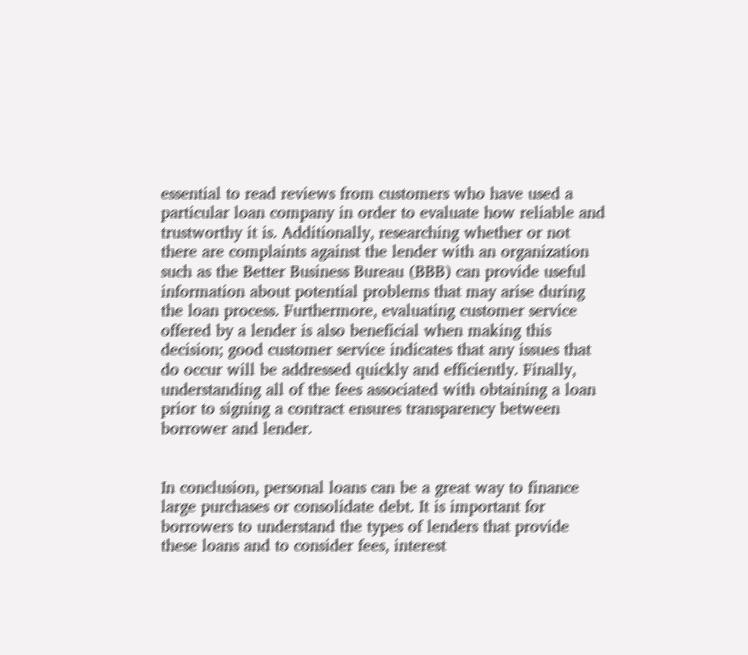essential to read reviews from customers who have used a particular loan company in order to evaluate how reliable and trustworthy it is. Additionally, researching whether or not there are complaints against the lender with an organization such as the Better Business Bureau (BBB) can provide useful information about potential problems that may arise during the loan process. Furthermore, evaluating customer service offered by a lender is also beneficial when making this decision; good customer service indicates that any issues that do occur will be addressed quickly and efficiently. Finally, understanding all of the fees associated with obtaining a loan prior to signing a contract ensures transparency between borrower and lender.


In conclusion, personal loans can be a great way to finance large purchases or consolidate debt. It is important for borrowers to understand the types of lenders that provide these loans and to consider fees, interest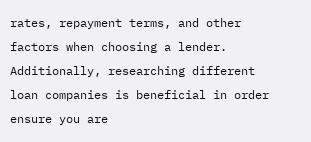rates, repayment terms, and other factors when choosing a lender. Additionally, researching different loan companies is beneficial in order ensure you are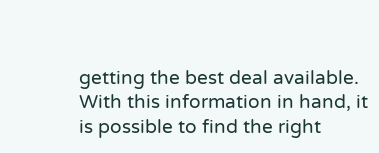getting the best deal available. With this information in hand, it is possible to find the right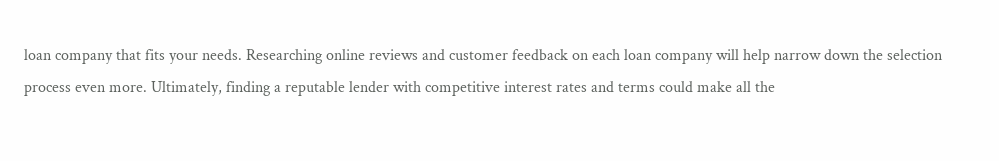loan company that fits your needs. Researching online reviews and customer feedback on each loan company will help narrow down the selection process even more. Ultimately, finding a reputable lender with competitive interest rates and terms could make all the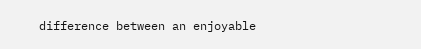difference between an enjoyable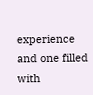experience and one filled with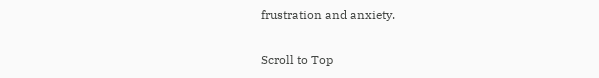frustration and anxiety.

Scroll to Top